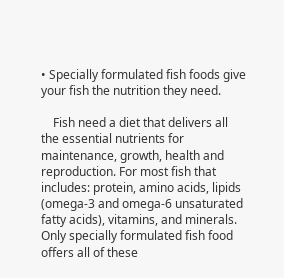• Specially formulated fish foods give your fish the nutrition they need.

    Fish need a diet that delivers all the essential nutrients for maintenance, growth, health and reproduction. For most fish that includes: protein, amino acids, lipids (omega-3 and omega-6 unsaturated fatty acids), vitamins, and minerals. Only specially formulated fish food offers all of these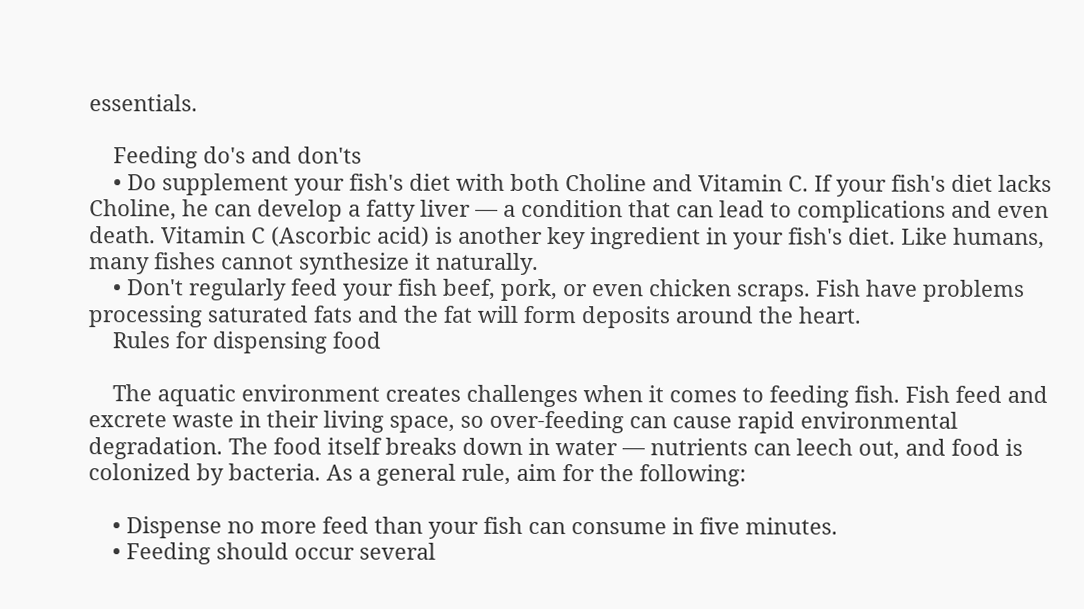essentials.

    Feeding do's and don'ts
    • Do supplement your fish's diet with both Choline and Vitamin C. If your fish's diet lacks Choline, he can develop a fatty liver — a condition that can lead to complications and even death. Vitamin C (Ascorbic acid) is another key ingredient in your fish's diet. Like humans, many fishes cannot synthesize it naturally.
    • Don't regularly feed your fish beef, pork, or even chicken scraps. Fish have problems processing saturated fats and the fat will form deposits around the heart.
    Rules for dispensing food

    The aquatic environment creates challenges when it comes to feeding fish. Fish feed and excrete waste in their living space, so over-feeding can cause rapid environmental degradation. The food itself breaks down in water — nutrients can leech out, and food is colonized by bacteria. As a general rule, aim for the following:

    • Dispense no more feed than your fish can consume in five minutes.
    • Feeding should occur several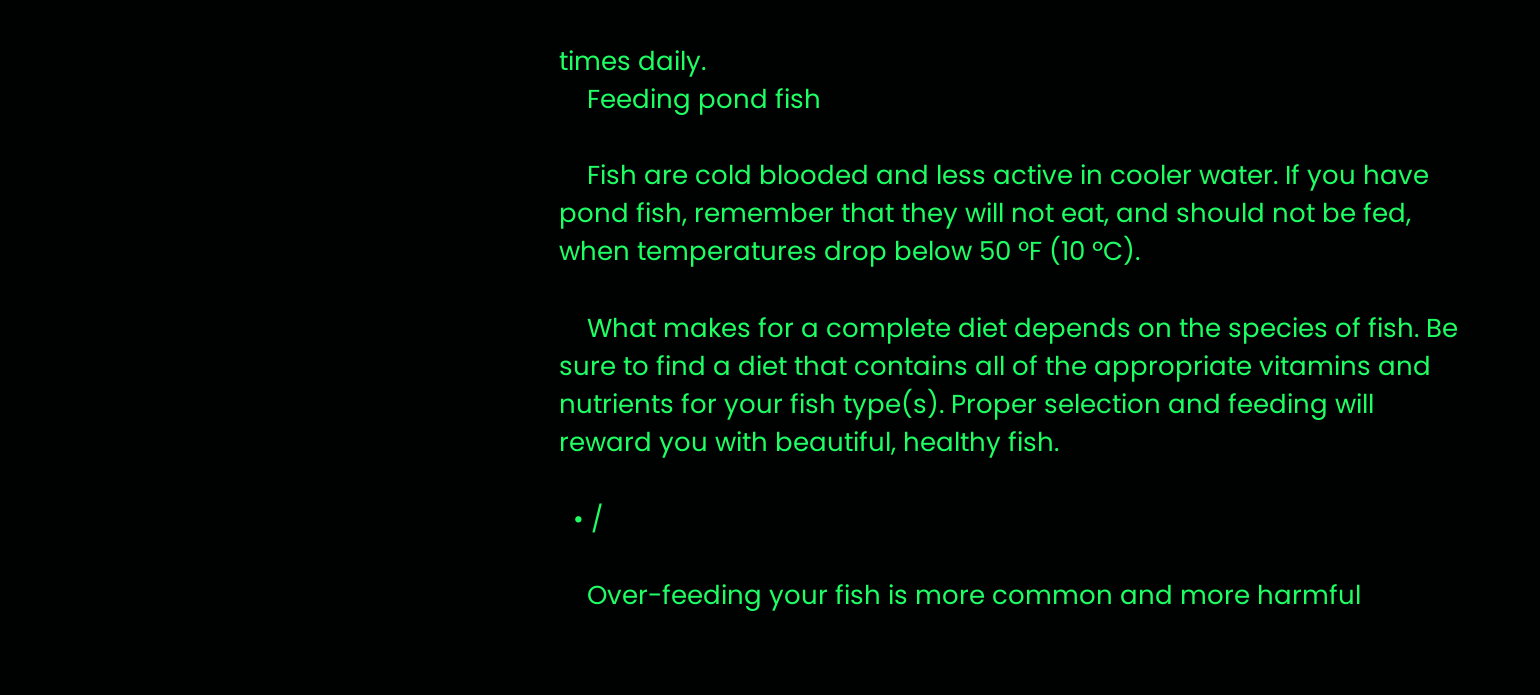times daily.
    Feeding pond fish

    Fish are cold blooded and less active in cooler water. If you have pond fish, remember that they will not eat, and should not be fed, when temperatures drop below 50 ºF (10 ºC).

    What makes for a complete diet depends on the species of fish. Be sure to find a diet that contains all of the appropriate vitamins and nutrients for your fish type(s). Proper selection and feeding will reward you with beautiful, healthy fish.

  • /

    Over-feeding your fish is more common and more harmful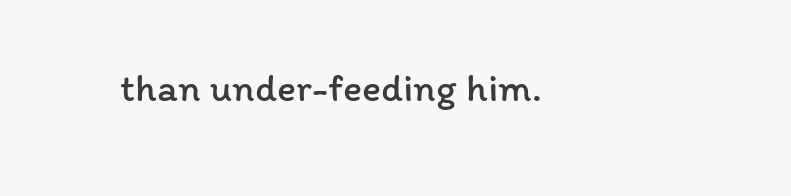than under-feeding him.